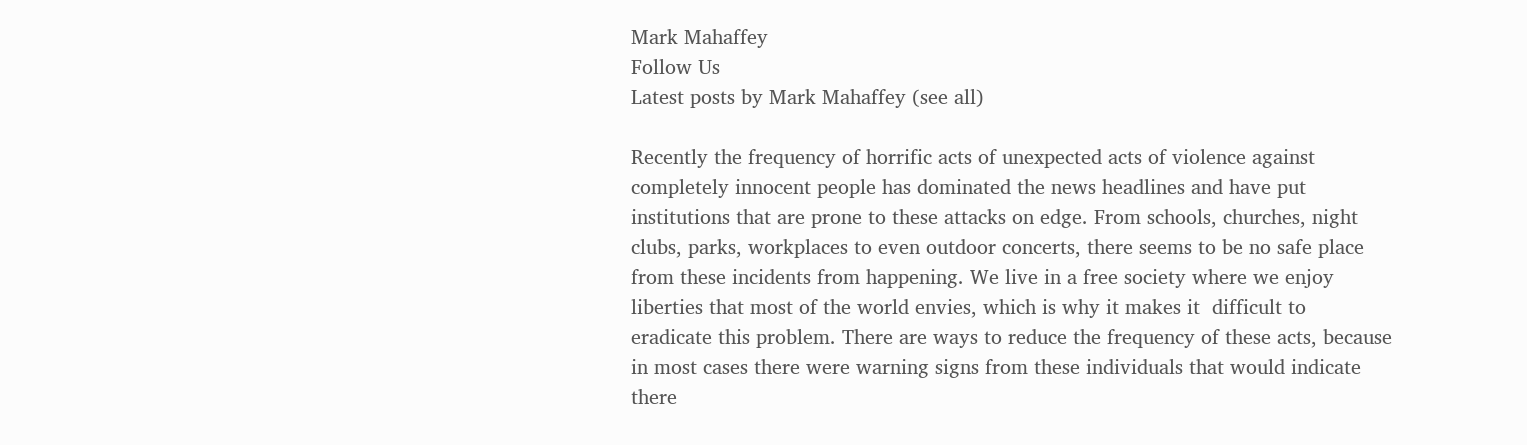Mark Mahaffey
Follow Us
Latest posts by Mark Mahaffey (see all)

Recently the frequency of horrific acts of unexpected acts of violence against completely innocent people has dominated the news headlines and have put institutions that are prone to these attacks on edge. From schools, churches, night clubs, parks, workplaces to even outdoor concerts, there seems to be no safe place from these incidents from happening. We live in a free society where we enjoy liberties that most of the world envies, which is why it makes it  difficult to eradicate this problem. There are ways to reduce the frequency of these acts, because in most cases there were warning signs from these individuals that would indicate there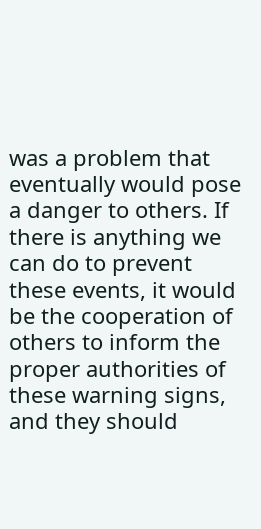was a problem that eventually would pose a danger to others. If there is anything we can do to prevent these events, it would be the cooperation of others to inform the proper authorities of these warning signs, and they should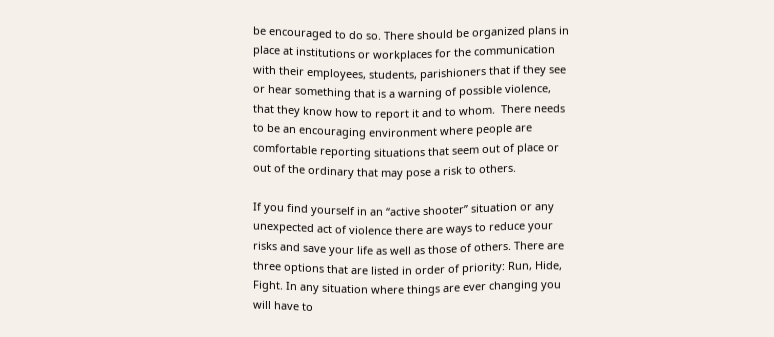be encouraged to do so. There should be organized plans in place at institutions or workplaces for the communication with their employees, students, parishioners that if they see or hear something that is a warning of possible violence, that they know how to report it and to whom.  There needs to be an encouraging environment where people are comfortable reporting situations that seem out of place or out of the ordinary that may pose a risk to others.

If you find yourself in an “active shooter” situation or any unexpected act of violence there are ways to reduce your risks and save your life as well as those of others. There are three options that are listed in order of priority: Run, Hide, Fight. In any situation where things are ever changing you will have to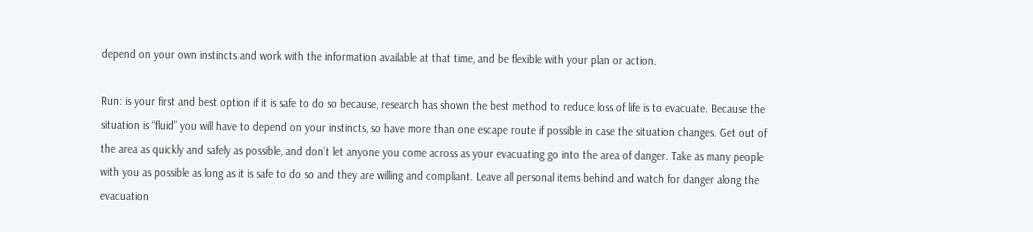depend on your own instincts and work with the information available at that time, and be flexible with your plan or action.

Run: is your first and best option if it is safe to do so because, research has shown the best method to reduce loss of life is to evacuate. Because the situation is “fluid” you will have to depend on your instincts, so have more than one escape route if possible in case the situation changes. Get out of the area as quickly and safely as possible, and don’t let anyone you come across as your evacuating go into the area of danger. Take as many people with you as possible as long as it is safe to do so and they are willing and compliant. Leave all personal items behind and watch for danger along the evacuation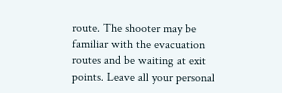route. The shooter may be familiar with the evacuation routes and be waiting at exit points. Leave all your personal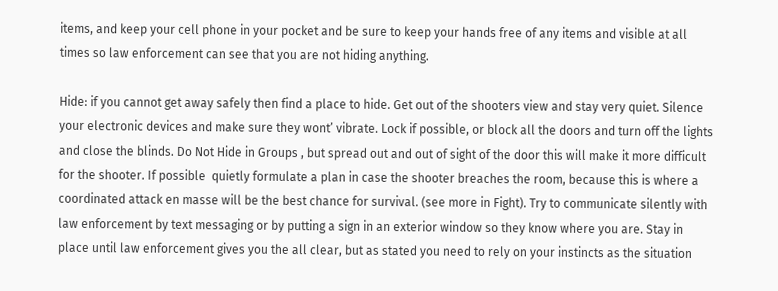items, and keep your cell phone in your pocket and be sure to keep your hands free of any items and visible at all times so law enforcement can see that you are not hiding anything.

Hide: if you cannot get away safely then find a place to hide. Get out of the shooters view and stay very quiet. Silence your electronic devices and make sure they wont’ vibrate. Lock if possible, or block all the doors and turn off the lights and close the blinds. Do Not Hide in Groups , but spread out and out of sight of the door this will make it more difficult for the shooter. If possible  quietly formulate a plan in case the shooter breaches the room, because this is where a coordinated attack en masse will be the best chance for survival. (see more in Fight). Try to communicate silently with law enforcement by text messaging or by putting a sign in an exterior window so they know where you are. Stay in place until law enforcement gives you the all clear, but as stated you need to rely on your instincts as the situation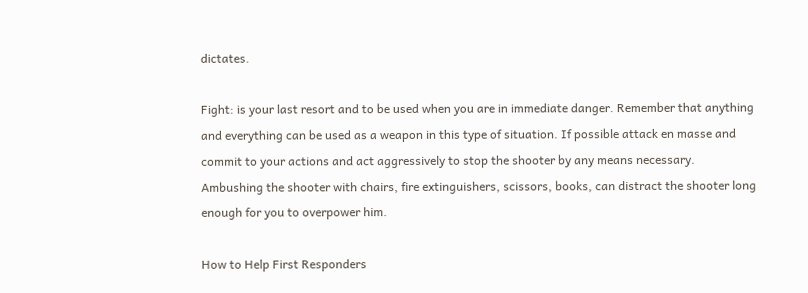dictates.

Fight: is your last resort and to be used when you are in immediate danger. Remember that anything and everything can be used as a weapon in this type of situation. If possible attack en masse and commit to your actions and act aggressively to stop the shooter by any means necessary. Ambushing the shooter with chairs, fire extinguishers, scissors, books, can distract the shooter long enough for you to overpower him.

How to Help First Responders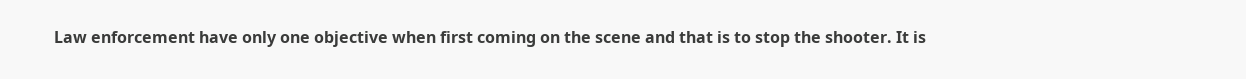Law enforcement have only one objective when first coming on the scene and that is to stop the shooter. It is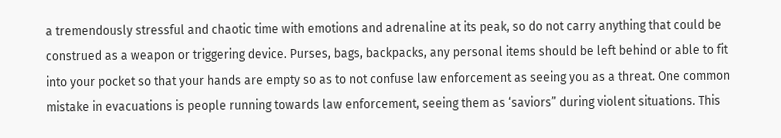a tremendously stressful and chaotic time with emotions and adrenaline at its peak, so do not carry anything that could be construed as a weapon or triggering device. Purses, bags, backpacks, any personal items should be left behind or able to fit into your pocket so that your hands are empty so as to not confuse law enforcement as seeing you as a threat. One common mistake in evacuations is people running towards law enforcement, seeing them as ‘saviors” during violent situations. This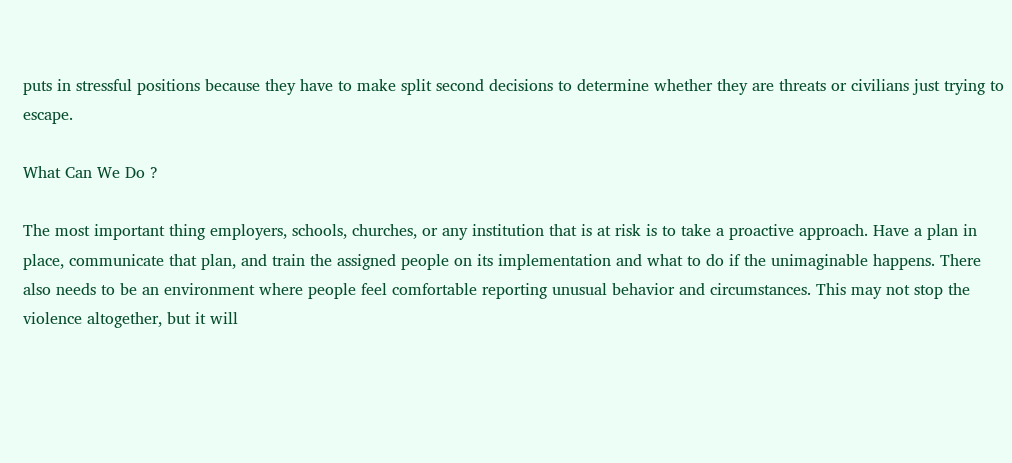puts in stressful positions because they have to make split second decisions to determine whether they are threats or civilians just trying to escape.

What Can We Do ?

The most important thing employers, schools, churches, or any institution that is at risk is to take a proactive approach. Have a plan in place, communicate that plan, and train the assigned people on its implementation and what to do if the unimaginable happens. There also needs to be an environment where people feel comfortable reporting unusual behavior and circumstances. This may not stop the violence altogether, but it will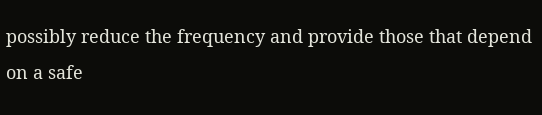possibly reduce the frequency and provide those that depend on a safe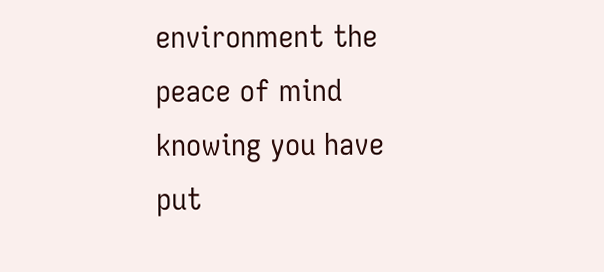environment the peace of mind knowing you have put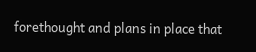forethought and plans in place that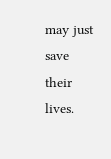may just save their lives.